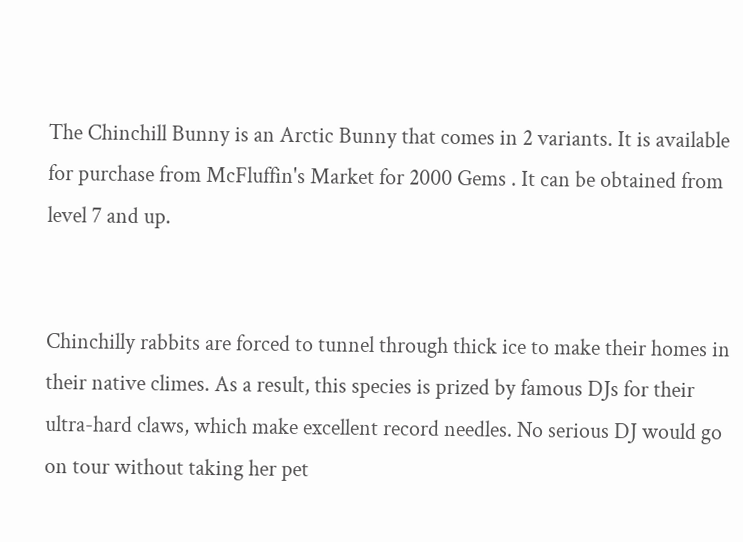The Chinchill Bunny is an Arctic Bunny that comes in 2 variants. It is available for purchase from McFluffin's Market for 2000 Gems . It can be obtained from level 7 and up.


Chinchilly rabbits are forced to tunnel through thick ice to make their homes in their native climes. As a result, this species is prized by famous DJs for their ultra-hard claws, which make excellent record needles. No serious DJ would go on tour without taking her pet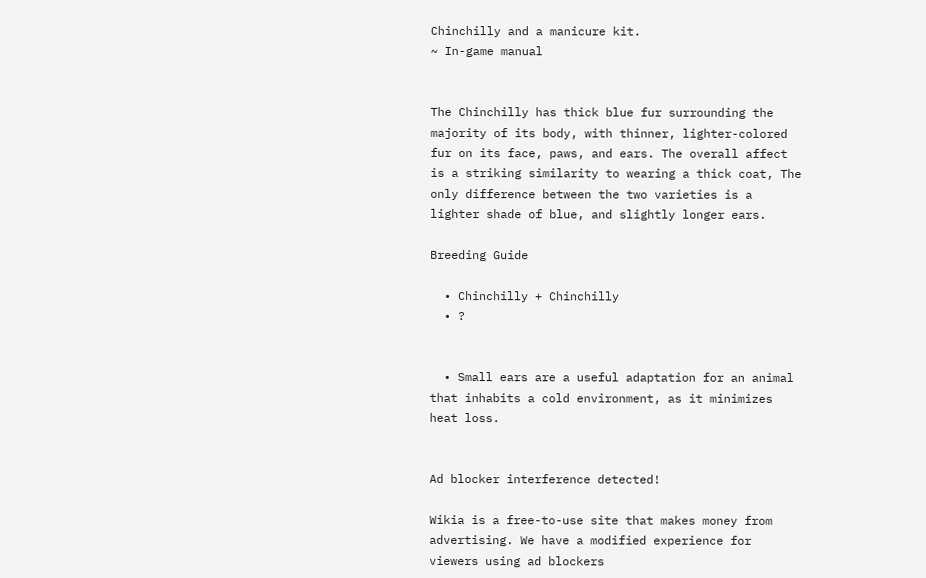Chinchilly and a manicure kit.
~ In-game manual


The Chinchilly has thick blue fur surrounding the majority of its body, with thinner, lighter-colored fur on its face, paws, and ears. The overall affect is a striking similarity to wearing a thick coat, The only difference between the two varieties is a lighter shade of blue, and slightly longer ears.

Breeding Guide

  • Chinchilly + Chinchilly
  • ?


  • Small ears are a useful adaptation for an animal that inhabits a cold environment, as it minimizes heat loss.


Ad blocker interference detected!

Wikia is a free-to-use site that makes money from advertising. We have a modified experience for viewers using ad blockers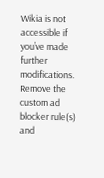Wikia is not accessible if you’ve made further modifications. Remove the custom ad blocker rule(s) and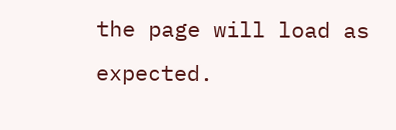the page will load as expected.